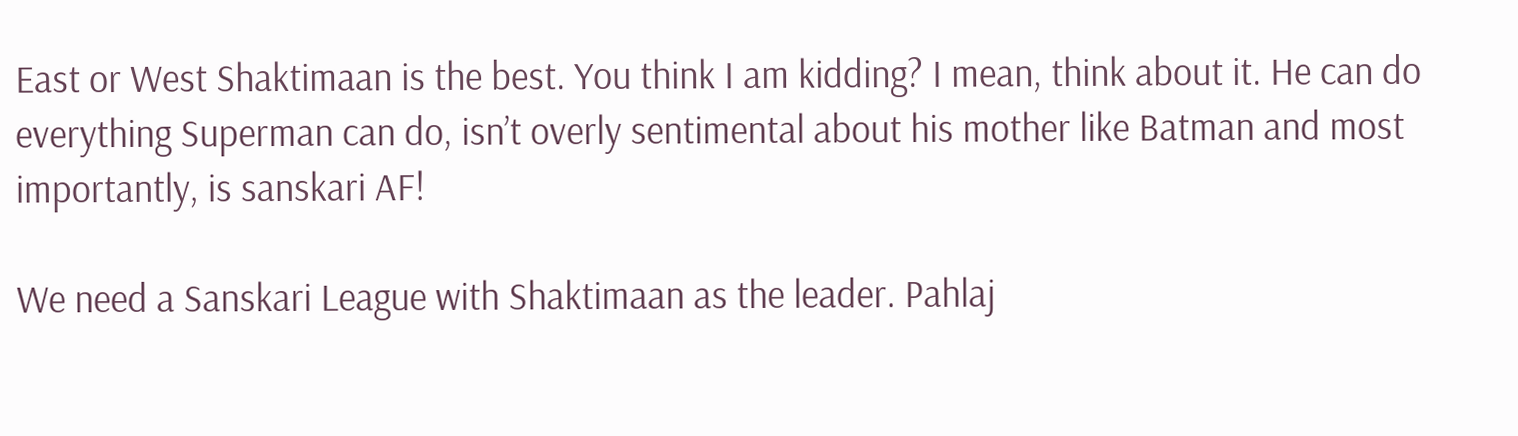East or West Shaktimaan is the best. You think I am kidding? I mean, think about it. He can do everything Superman can do, isn’t overly sentimental about his mother like Batman and most importantly, is sanskari AF!

We need a Sanskari League with Shaktimaan as the leader. Pahlaj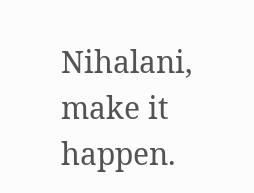Nihalani, make it happen.